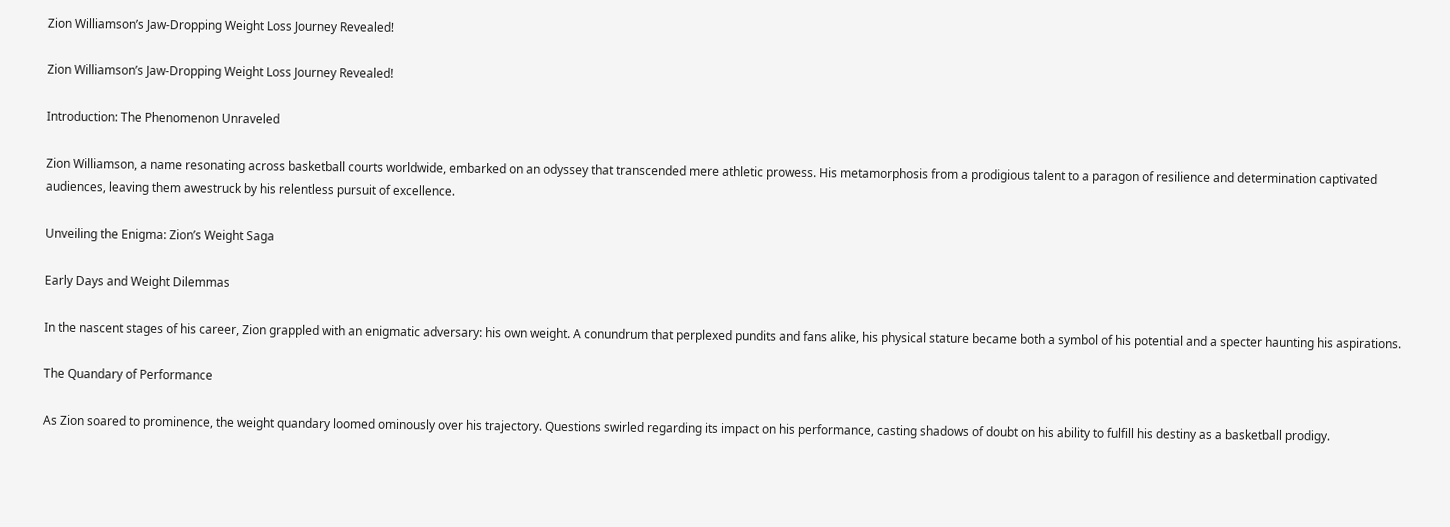Zion Williamson’s Jaw-Dropping Weight Loss Journey Revealed!

Zion Williamson’s Jaw-Dropping Weight Loss Journey Revealed!

Introduction: The Phenomenon Unraveled

Zion Williamson, a name resonating across basketball courts worldwide, embarked on an odyssey that transcended mere athletic prowess. His metamorphosis from a prodigious talent to a paragon of resilience and determination captivated audiences, leaving them awestruck by his relentless pursuit of excellence.

Unveiling the Enigma: Zion’s Weight Saga

Early Days and Weight Dilemmas

In the nascent stages of his career, Zion grappled with an enigmatic adversary: his own weight. A conundrum that perplexed pundits and fans alike, his physical stature became both a symbol of his potential and a specter haunting his aspirations.

The Quandary of Performance

As Zion soared to prominence, the weight quandary loomed ominously over his trajectory. Questions swirled regarding its impact on his performance, casting shadows of doubt on his ability to fulfill his destiny as a basketball prodigy.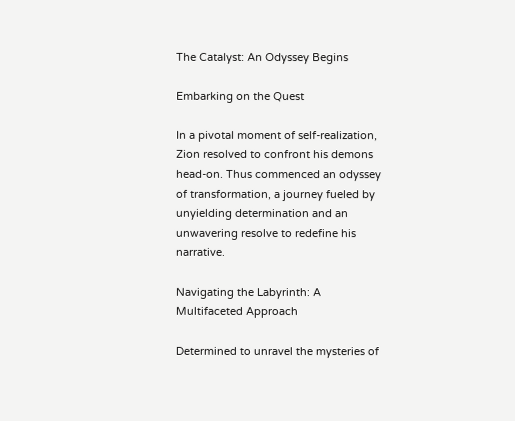The Catalyst: An Odyssey Begins

Embarking on the Quest

In a pivotal moment of self-realization, Zion resolved to confront his demons head-on. Thus commenced an odyssey of transformation, a journey fueled by unyielding determination and an unwavering resolve to redefine his narrative.

Navigating the Labyrinth: A Multifaceted Approach

Determined to unravel the mysteries of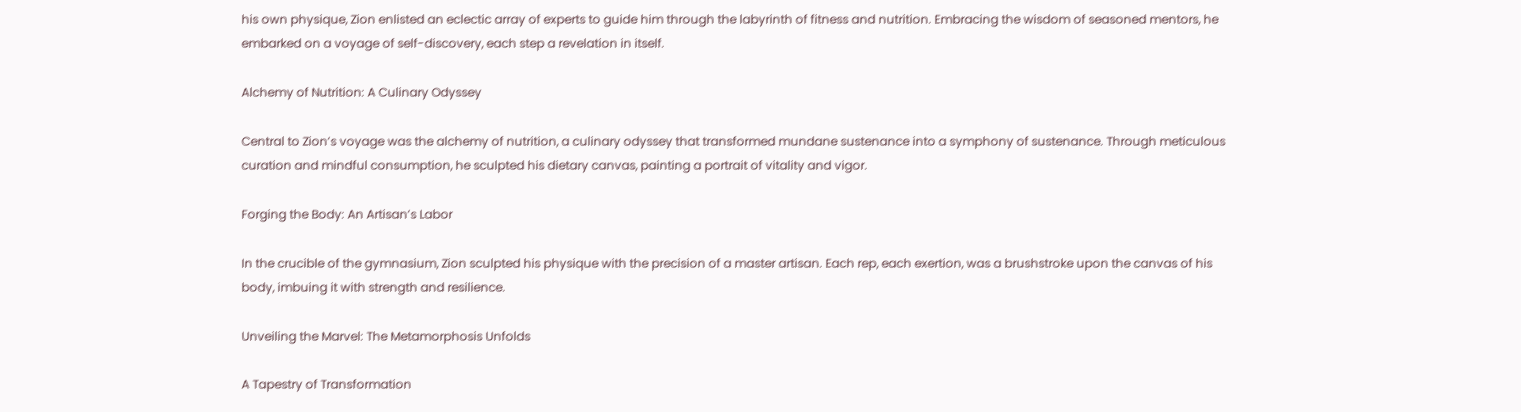his own physique, Zion enlisted an eclectic array of experts to guide him through the labyrinth of fitness and nutrition. Embracing the wisdom of seasoned mentors, he embarked on a voyage of self-discovery, each step a revelation in itself.

Alchemy of Nutrition: A Culinary Odyssey

Central to Zion’s voyage was the alchemy of nutrition, a culinary odyssey that transformed mundane sustenance into a symphony of sustenance. Through meticulous curation and mindful consumption, he sculpted his dietary canvas, painting a portrait of vitality and vigor.

Forging the Body: An Artisan’s Labor

In the crucible of the gymnasium, Zion sculpted his physique with the precision of a master artisan. Each rep, each exertion, was a brushstroke upon the canvas of his body, imbuing it with strength and resilience.

Unveiling the Marvel: The Metamorphosis Unfolds

A Tapestry of Transformation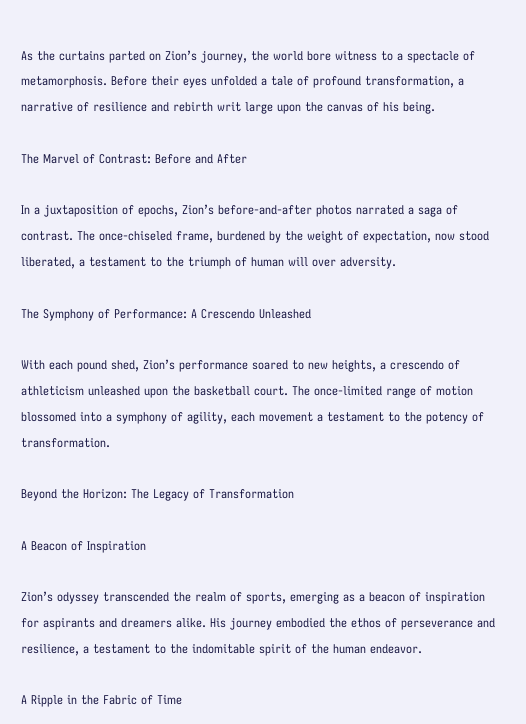As the curtains parted on Zion’s journey, the world bore witness to a spectacle of metamorphosis. Before their eyes unfolded a tale of profound transformation, a narrative of resilience and rebirth writ large upon the canvas of his being.

The Marvel of Contrast: Before and After

In a juxtaposition of epochs, Zion’s before-and-after photos narrated a saga of contrast. The once-chiseled frame, burdened by the weight of expectation, now stood liberated, a testament to the triumph of human will over adversity.

The Symphony of Performance: A Crescendo Unleashed

With each pound shed, Zion’s performance soared to new heights, a crescendo of athleticism unleashed upon the basketball court. The once-limited range of motion blossomed into a symphony of agility, each movement a testament to the potency of transformation.

Beyond the Horizon: The Legacy of Transformation

A Beacon of Inspiration

Zion’s odyssey transcended the realm of sports, emerging as a beacon of inspiration for aspirants and dreamers alike. His journey embodied the ethos of perseverance and resilience, a testament to the indomitable spirit of the human endeavor.

A Ripple in the Fabric of Time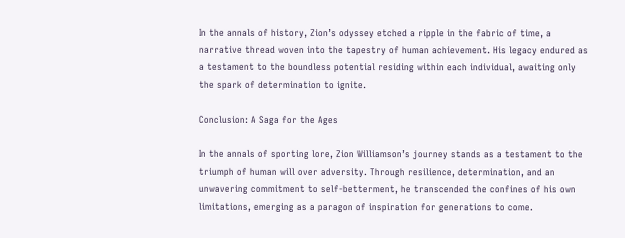In the annals of history, Zion’s odyssey etched a ripple in the fabric of time, a narrative thread woven into the tapestry of human achievement. His legacy endured as a testament to the boundless potential residing within each individual, awaiting only the spark of determination to ignite.

Conclusion: A Saga for the Ages

In the annals of sporting lore, Zion Williamson’s journey stands as a testament to the triumph of human will over adversity. Through resilience, determination, and an unwavering commitment to self-betterment, he transcended the confines of his own limitations, emerging as a paragon of inspiration for generations to come.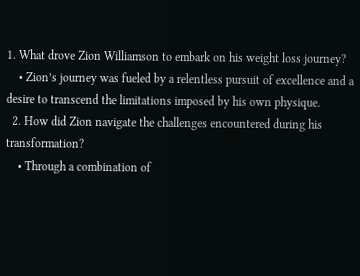1. What drove Zion Williamson to embark on his weight loss journey?
    • Zion’s journey was fueled by a relentless pursuit of excellence and a desire to transcend the limitations imposed by his own physique.
  2. How did Zion navigate the challenges encountered during his transformation?
    • Through a combination of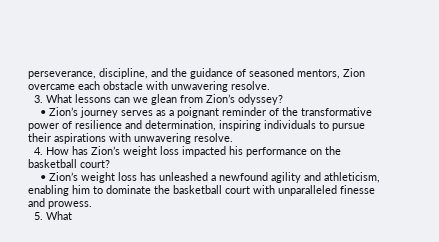perseverance, discipline, and the guidance of seasoned mentors, Zion overcame each obstacle with unwavering resolve.
  3. What lessons can we glean from Zion’s odyssey?
    • Zion’s journey serves as a poignant reminder of the transformative power of resilience and determination, inspiring individuals to pursue their aspirations with unwavering resolve.
  4. How has Zion’s weight loss impacted his performance on the basketball court?
    • Zion’s weight loss has unleashed a newfound agility and athleticism, enabling him to dominate the basketball court with unparalleled finesse and prowess.
  5. What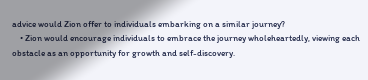advice would Zion offer to individuals embarking on a similar journey?
    • Zion would encourage individuals to embrace the journey wholeheartedly, viewing each obstacle as an opportunity for growth and self-discovery.